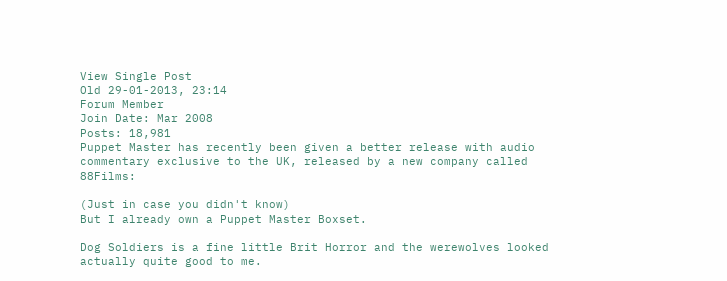View Single Post
Old 29-01-2013, 23:14
Forum Member
Join Date: Mar 2008
Posts: 18,981
Puppet Master has recently been given a better release with audio commentary exclusive to the UK, released by a new company called 88Films:

(Just in case you didn't know)
But I already own a Puppet Master Boxset.

Dog Soldiers is a fine little Brit Horror and the werewolves looked actually quite good to me.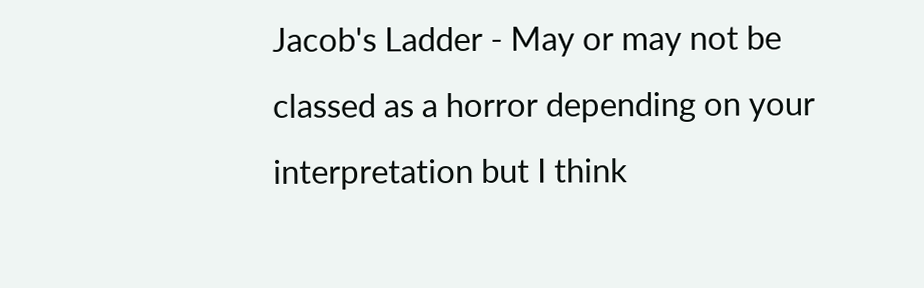Jacob's Ladder - May or may not be classed as a horror depending on your interpretation but I think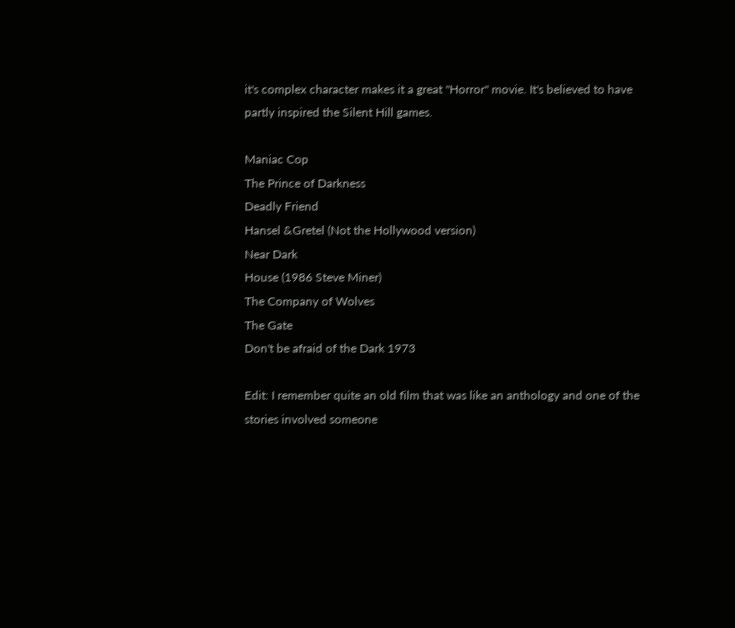it's complex character makes it a great "Horror" movie. It's believed to have partly inspired the Silent Hill games.

Maniac Cop
The Prince of Darkness
Deadly Friend
Hansel &Gretel (Not the Hollywood version)
Near Dark
House (1986 Steve Miner)
The Company of Wolves
The Gate
Don't be afraid of the Dark 1973

Edit: I remember quite an old film that was like an anthology and one of the stories involved someone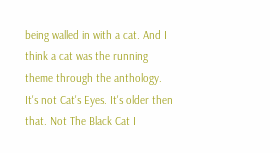being walled in with a cat. And I think a cat was the running theme through the anthology. It's not Cat's Eyes. It's older then that. Not The Black Cat I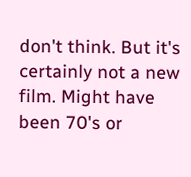don't think. But it's certainly not a new film. Might have been 70's or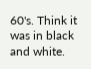60's. Think it was in black and white.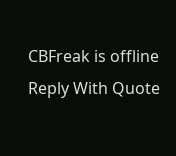CBFreak is offline   Reply With Quote